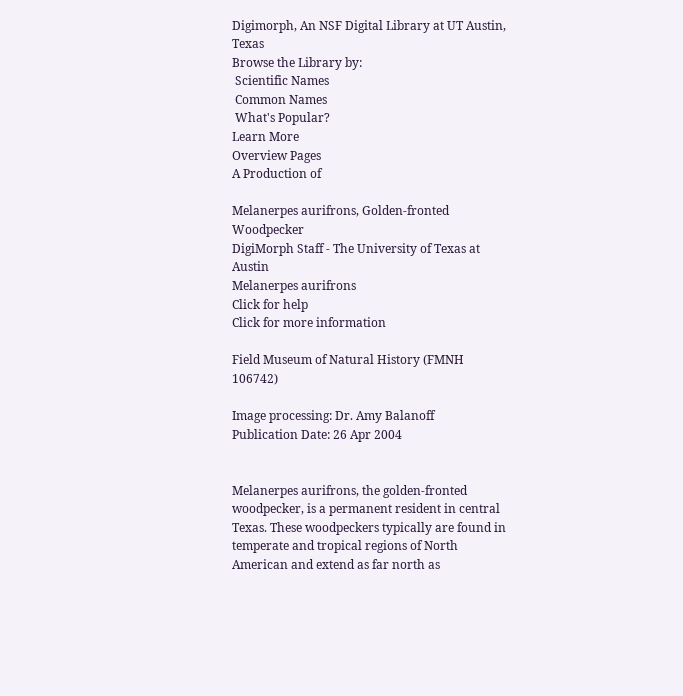Digimorph, An NSF Digital Library at UT Austin, Texas
Browse the Library by:
 Scientific Names
 Common Names
 What's Popular?
Learn More
Overview Pages
A Production of

Melanerpes aurifrons, Golden-fronted Woodpecker
DigiMorph Staff - The University of Texas at Austin
Melanerpes aurifrons
Click for help
Click for more information

Field Museum of Natural History (FMNH 106742)

Image processing: Dr. Amy Balanoff
Publication Date: 26 Apr 2004


Melanerpes aurifrons, the golden-fronted woodpecker, is a permanent resident in central Texas. These woodpeckers typically are found in temperate and tropical regions of North American and extend as far north as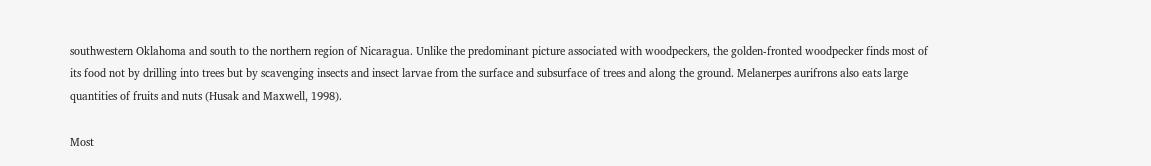southwestern Oklahoma and south to the northern region of Nicaragua. Unlike the predominant picture associated with woodpeckers, the golden-fronted woodpecker finds most of its food not by drilling into trees but by scavenging insects and insect larvae from the surface and subsurface of trees and along the ground. Melanerpes aurifrons also eats large quantities of fruits and nuts (Husak and Maxwell, 1998).

Most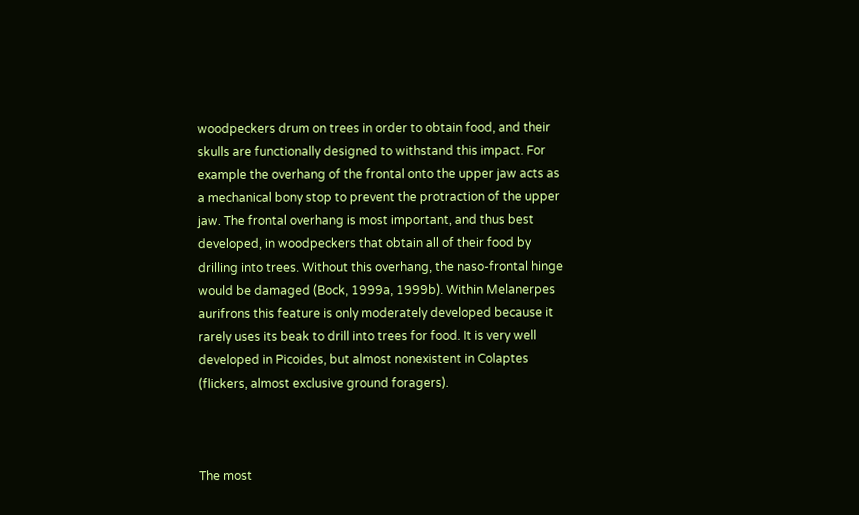woodpeckers drum on trees in order to obtain food, and their skulls are functionally designed to withstand this impact. For example the overhang of the frontal onto the upper jaw acts as a mechanical bony stop to prevent the protraction of the upper jaw. The frontal overhang is most important, and thus best developed, in woodpeckers that obtain all of their food by drilling into trees. Without this overhang, the naso-frontal hinge would be damaged (Bock, 1999a, 1999b). Within Melanerpes aurifrons this feature is only moderately developed because it rarely uses its beak to drill into trees for food. It is very well developed in Picoides, but almost nonexistent in Colaptes (flickers, almost exclusive ground foragers).



The most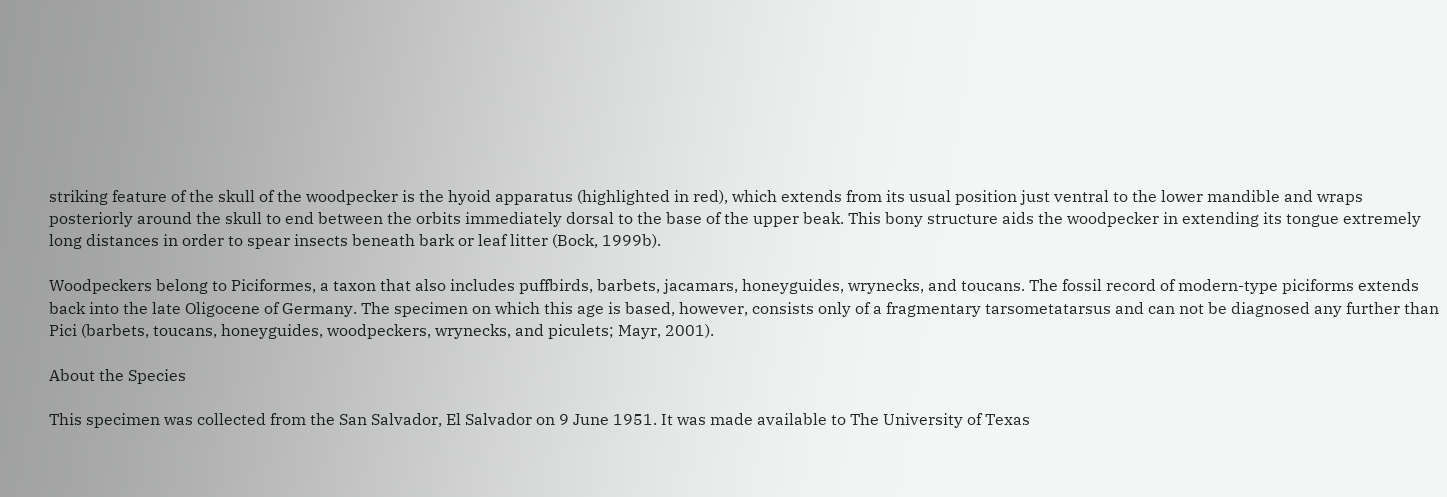striking feature of the skull of the woodpecker is the hyoid apparatus (highlighted in red), which extends from its usual position just ventral to the lower mandible and wraps posteriorly around the skull to end between the orbits immediately dorsal to the base of the upper beak. This bony structure aids the woodpecker in extending its tongue extremely long distances in order to spear insects beneath bark or leaf litter (Bock, 1999b).

Woodpeckers belong to Piciformes, a taxon that also includes puffbirds, barbets, jacamars, honeyguides, wrynecks, and toucans. The fossil record of modern-type piciforms extends back into the late Oligocene of Germany. The specimen on which this age is based, however, consists only of a fragmentary tarsometatarsus and can not be diagnosed any further than Pici (barbets, toucans, honeyguides, woodpeckers, wrynecks, and piculets; Mayr, 2001).

About the Species

This specimen was collected from the San Salvador, El Salvador on 9 June 1951. It was made available to The University of Texas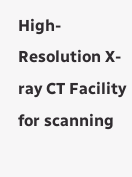High-Resolution X-ray CT Facility for scanning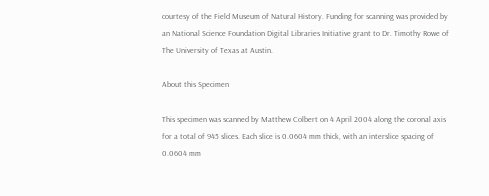courtesy of the Field Museum of Natural History. Funding for scanning was provided by an National Science Foundation Digital Libraries Initiative grant to Dr. Timothy Rowe of The University of Texas at Austin.

About this Specimen

This specimen was scanned by Matthew Colbert on 4 April 2004 along the coronal axis for a total of 945 slices. Each slice is 0.0604 mm thick, with an interslice spacing of 0.0604 mm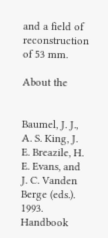and a field of reconstruction of 53 mm.

About the


Baumel, J. J., A. S. King, J. E. Breazile, H. E. Evans, and J. C. Vanden Berge (eds.). 1993. Handbook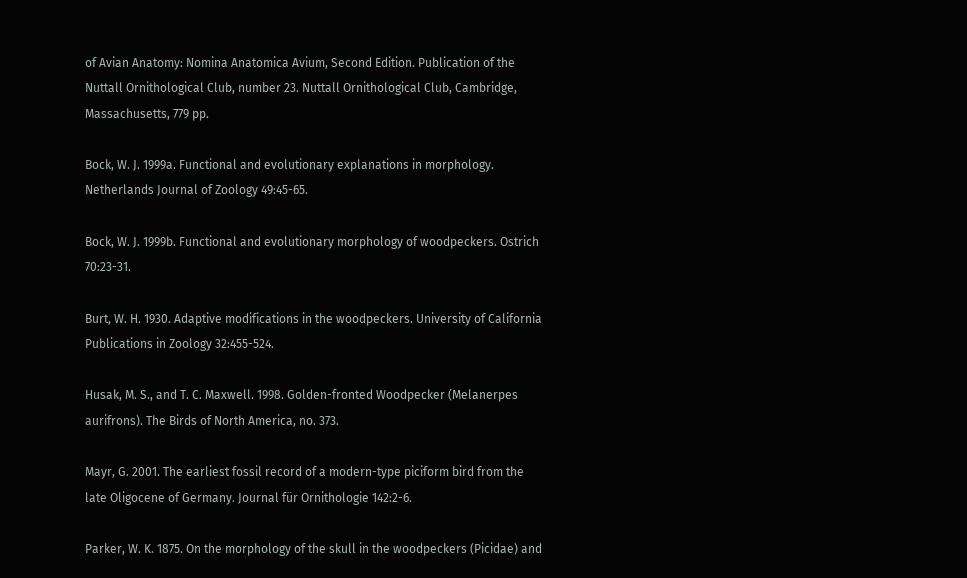of Avian Anatomy: Nomina Anatomica Avium, Second Edition. Publication of the Nuttall Ornithological Club, number 23. Nuttall Ornithological Club, Cambridge, Massachusetts, 779 pp.

Bock, W. J. 1999a. Functional and evolutionary explanations in morphology. Netherlands Journal of Zoology 49:45-65.

Bock, W. J. 1999b. Functional and evolutionary morphology of woodpeckers. Ostrich 70:23-31.

Burt, W. H. 1930. Adaptive modifications in the woodpeckers. University of California Publications in Zoology 32:455-524.

Husak, M. S., and T. C. Maxwell. 1998. Golden-fronted Woodpecker (Melanerpes aurifrons). The Birds of North America, no. 373.

Mayr, G. 2001. The earliest fossil record of a modern-type piciform bird from the late Oligocene of Germany. Journal für Ornithologie 142:2-6.

Parker, W. K. 1875. On the morphology of the skull in the woodpeckers (Picidae) and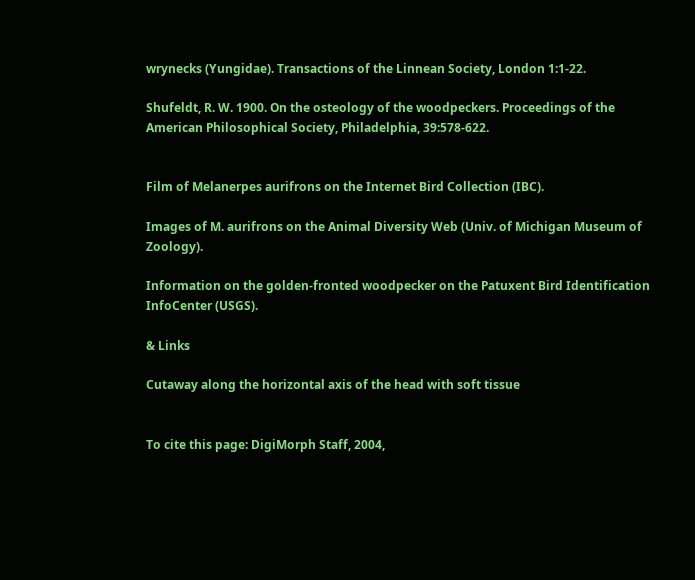wrynecks (Yungidae). Transactions of the Linnean Society, London 1:1-22.

Shufeldt, R. W. 1900. On the osteology of the woodpeckers. Proceedings of the American Philosophical Society, Philadelphia, 39:578-622.


Film of Melanerpes aurifrons on the Internet Bird Collection (IBC).

Images of M. aurifrons on the Animal Diversity Web (Univ. of Michigan Museum of Zoology).

Information on the golden-fronted woodpecker on the Patuxent Bird Identification InfoCenter (USGS).

& Links

Cutaway along the horizontal axis of the head with soft tissue


To cite this page: DigiMorph Staff, 2004,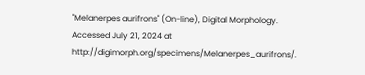"Melanerpes aurifrons" (On-line), Digital Morphology. Accessed July 21, 2024 at http://digimorph.org/specimens/Melanerpes_aurifrons/.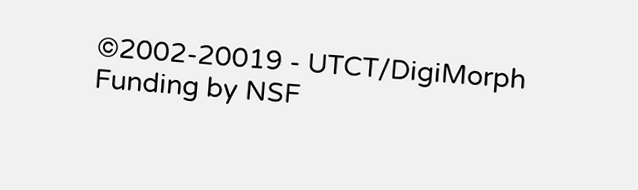©2002-20019 - UTCT/DigiMorph Funding by NSF